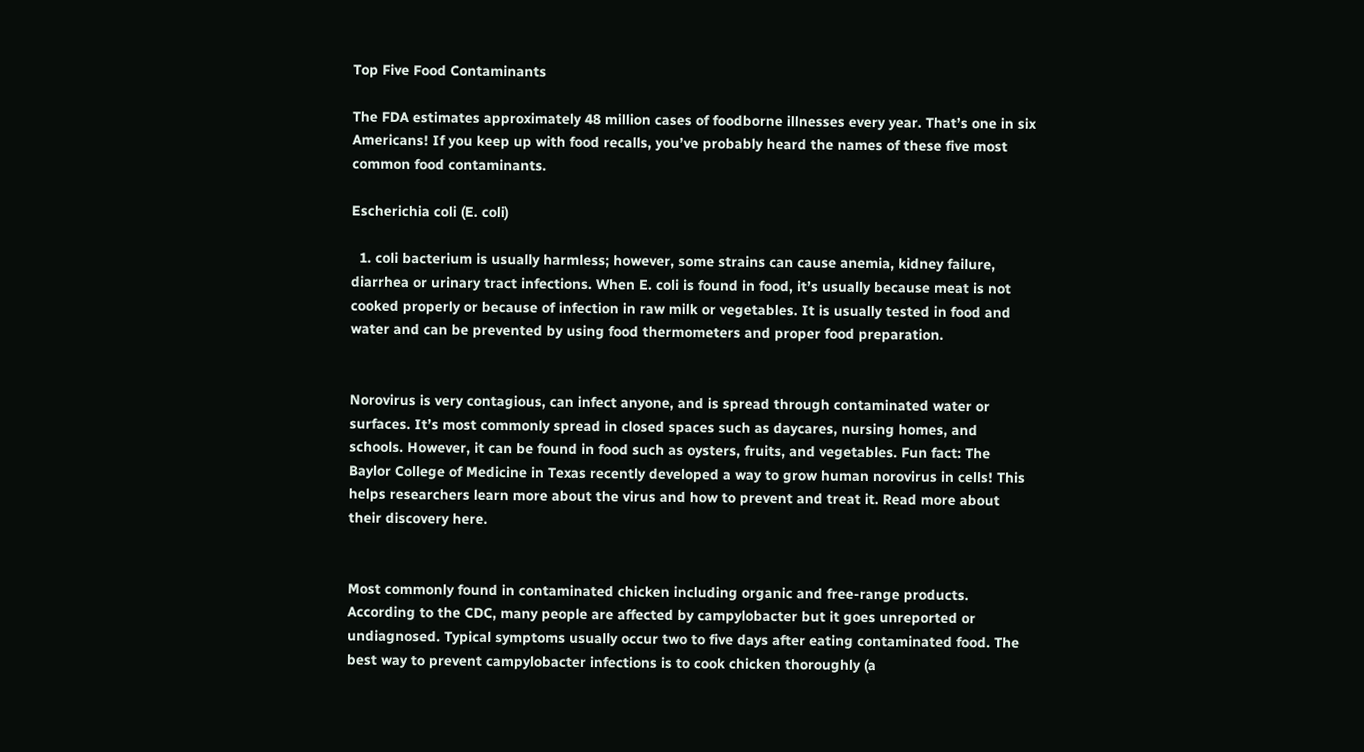Top Five Food Contaminants

The FDA estimates approximately 48 million cases of foodborne illnesses every year. That’s one in six Americans! If you keep up with food recalls, you’ve probably heard the names of these five most common food contaminants.

Escherichia coli (E. coli)

  1. coli bacterium is usually harmless; however, some strains can cause anemia, kidney failure, diarrhea or urinary tract infections. When E. coli is found in food, it’s usually because meat is not cooked properly or because of infection in raw milk or vegetables. It is usually tested in food and water and can be prevented by using food thermometers and proper food preparation.


Norovirus is very contagious, can infect anyone, and is spread through contaminated water or surfaces. It’s most commonly spread in closed spaces such as daycares, nursing homes, and schools. However, it can be found in food such as oysters, fruits, and vegetables. Fun fact: The Baylor College of Medicine in Texas recently developed a way to grow human norovirus in cells! This helps researchers learn more about the virus and how to prevent and treat it. Read more about their discovery here.


Most commonly found in contaminated chicken including organic and free-range products. According to the CDC, many people are affected by campylobacter but it goes unreported or undiagnosed. Typical symptoms usually occur two to five days after eating contaminated food. The best way to prevent campylobacter infections is to cook chicken thoroughly (a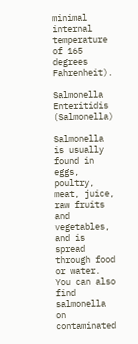minimal internal temperature of 165 degrees Fahrenheit).

Salmonella Enteritidis (Salmonella)

Salmonella is usually found in eggs, poultry, meat, juice, raw fruits and vegetables, and is spread through food or water. You can also find salmonella on contaminated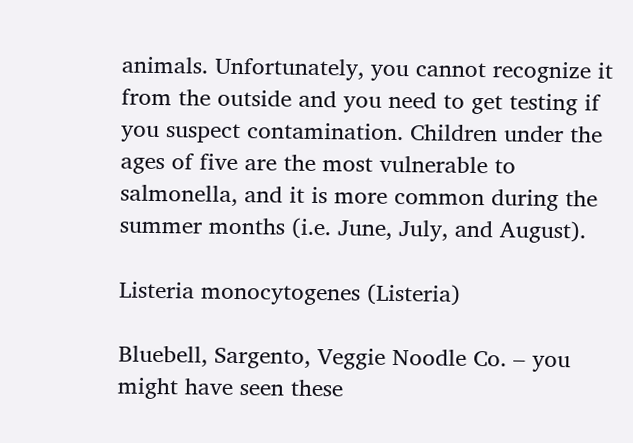animals. Unfortunately, you cannot recognize it from the outside and you need to get testing if you suspect contamination. Children under the ages of five are the most vulnerable to salmonella, and it is more common during the summer months (i.e. June, July, and August).

Listeria monocytogenes (Listeria)

Bluebell, Sargento, Veggie Noodle Co. – you might have seen these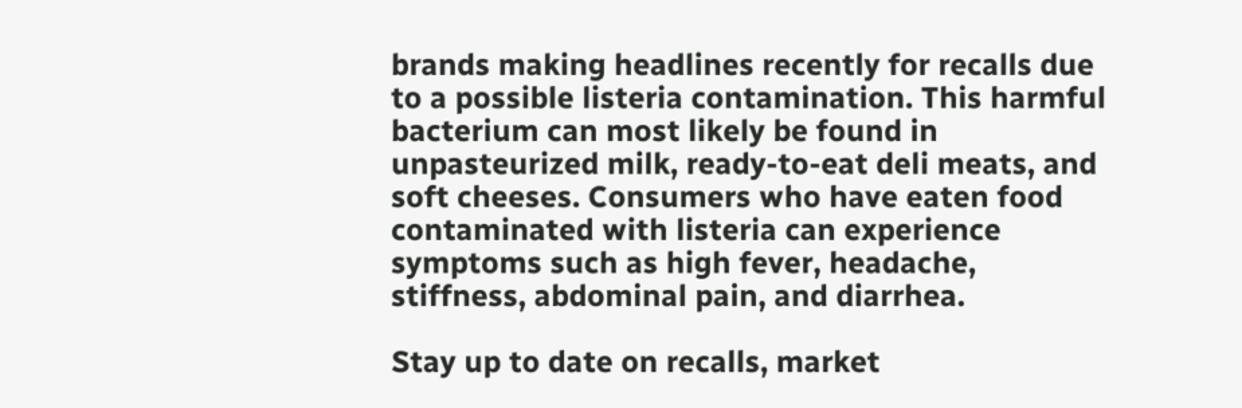brands making headlines recently for recalls due to a possible listeria contamination. This harmful bacterium can most likely be found in unpasteurized milk, ready-to-eat deli meats, and soft cheeses. Consumers who have eaten food contaminated with listeria can experience symptoms such as high fever, headache, stiffness, abdominal pain, and diarrhea.

Stay up to date on recalls, market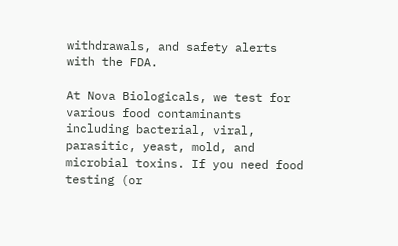withdrawals, and safety alerts with the FDA.

At Nova Biologicals, we test for various food contaminants including bacterial, viral, parasitic, yeast, mold, and microbial toxins. If you need food testing (or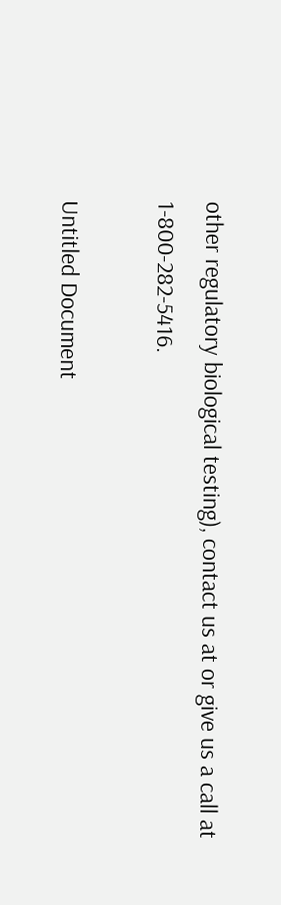other regulatory biological testing), contact us at or give us a call at 1-800-282-5416.

Untitled Document